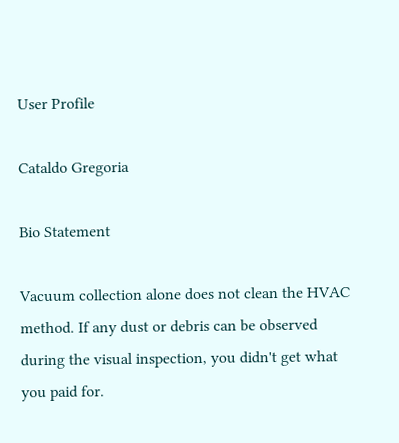User Profile

Cataldo Gregoria

Bio Statement

Vacuum collection alone does not clean the HVAC method. If any dust or debris can be observed during the visual inspection, you didn't get what you paid for.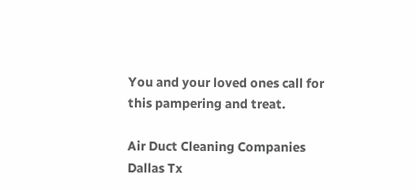You and your loved ones call for this pampering and treat.

Air Duct Cleaning Companies Dallas Tx